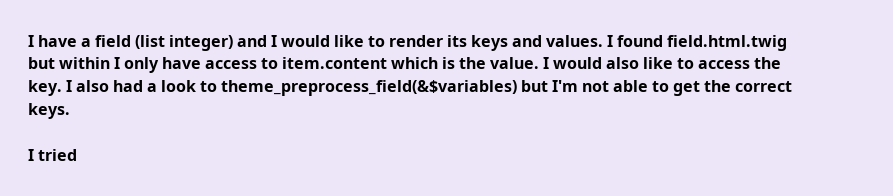I have a field (list integer) and I would like to render its keys and values. I found field.html.twig but within I only have access to item.content which is the value. I would also like to access the key. I also had a look to theme_preprocess_field(&$variables) but I'm not able to get the correct keys.

I tried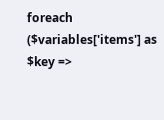foreach ($variables['items'] as $key =>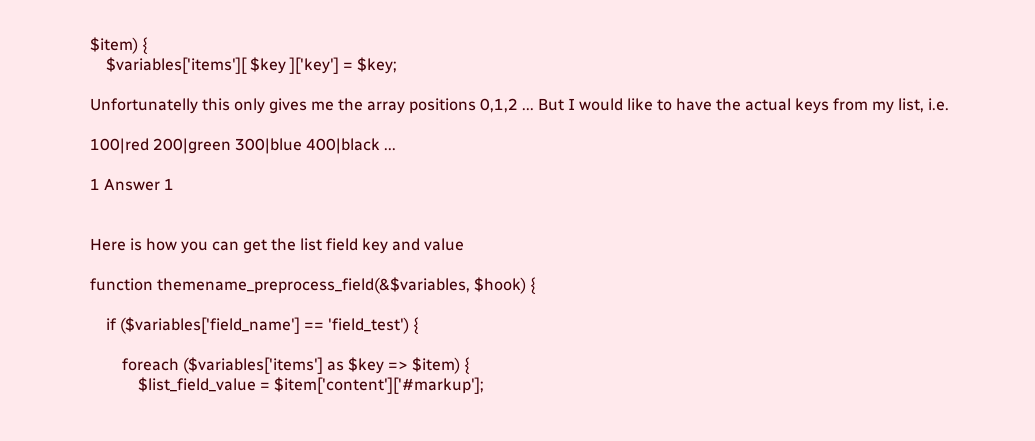$item) {
    $variables['items'][ $key ]['key'] = $key;

Unfortunatelly this only gives me the array positions 0,1,2 ... But I would like to have the actual keys from my list, i.e.

100|red 200|green 300|blue 400|black ...

1 Answer 1


Here is how you can get the list field key and value

function themename_preprocess_field(&$variables, $hook) {

    if ($variables['field_name'] == 'field_test') {

        foreach ($variables['items'] as $key => $item) {
            $list_field_value = $item['content']['#markup'];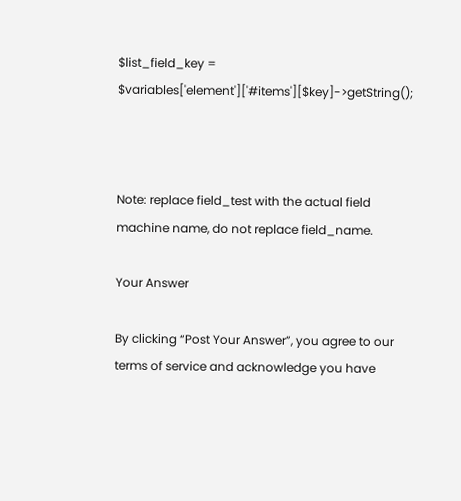$list_field_key = $variables['element']['#items'][$key]->getString();



Note: replace field_test with the actual field machine name, do not replace field_name.

Your Answer

By clicking “Post Your Answer”, you agree to our terms of service and acknowledge you have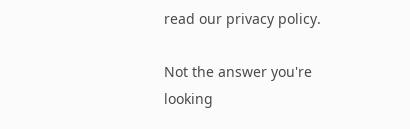read our privacy policy.

Not the answer you're looking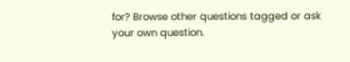for? Browse other questions tagged or ask your own question.